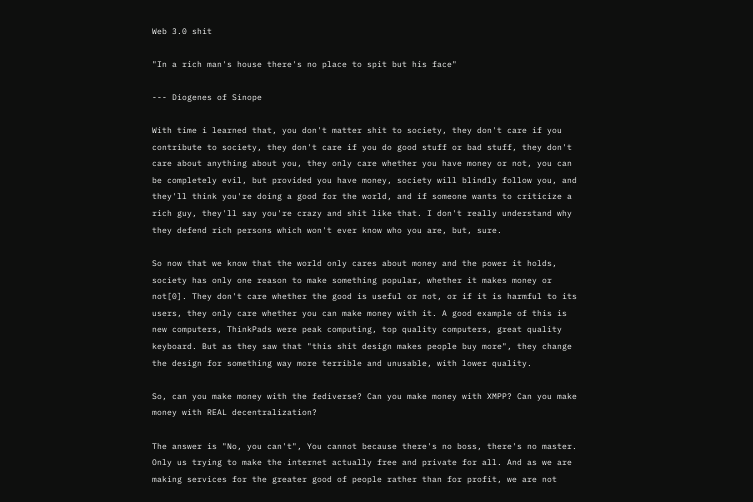Web 3.0 shit

"In a rich man's house there's no place to spit but his face"

--- Diogenes of Sinope

With time i learned that, you don't matter shit to society, they don't care if you contribute to society, they don't care if you do good stuff or bad stuff, they don't care about anything about you, they only care whether you have money or not, you can be completely evil, but provided you have money, society will blindly follow you, and they'll think you're doing a good for the world, and if someone wants to criticize a rich guy, they'll say you're crazy and shit like that. I don't really understand why they defend rich persons which won't ever know who you are, but, sure.

So now that we know that the world only cares about money and the power it holds, society has only one reason to make something popular, whether it makes money or not[0]. They don't care whether the good is useful or not, or if it is harmful to its users, they only care whether you can make money with it. A good example of this is new computers, ThinkPads were peak computing, top quality computers, great quality keyboard. But as they saw that "this shit design makes people buy more", they change the design for something way more terrible and unusable, with lower quality.

So, can you make money with the fediverse? Can you make money with XMPP? Can you make money with REAL decentralization?

The answer is "No, you can't", You cannot because there's no boss, there's no master. Only us trying to make the internet actually free and private for all. And as we are making services for the greater good of people rather than for profit, we are not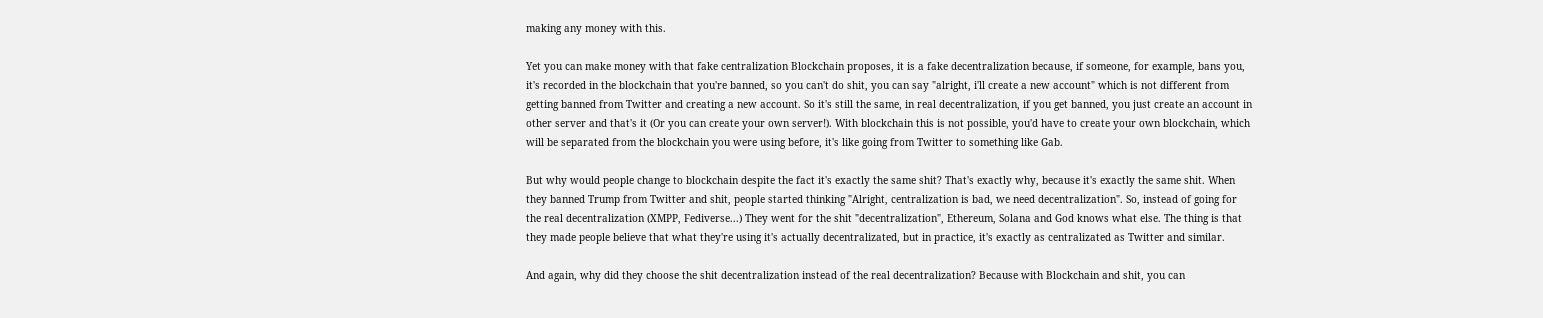making any money with this.

Yet you can make money with that fake centralization Blockchain proposes, it is a fake decentralization because, if someone, for example, bans you, it's recorded in the blockchain that you're banned, so you can't do shit, you can say "alright, i'll create a new account" which is not different from getting banned from Twitter and creating a new account. So it's still the same, in real decentralization, if you get banned, you just create an account in other server and that's it (Or you can create your own server!). With blockchain this is not possible, you'd have to create your own blockchain, which will be separated from the blockchain you were using before, it's like going from Twitter to something like Gab.

But why would people change to blockchain despite the fact it's exactly the same shit? That's exactly why, because it's exactly the same shit. When they banned Trump from Twitter and shit, people started thinking "Alright, centralization is bad, we need decentralization". So, instead of going for the real decentralization (XMPP, Fediverse...) They went for the shit "decentralization", Ethereum, Solana and God knows what else. The thing is that they made people believe that what they're using it's actually decentralizated, but in practice, it's exactly as centralizated as Twitter and similar.

And again, why did they choose the shit decentralization instead of the real decentralization? Because with Blockchain and shit, you can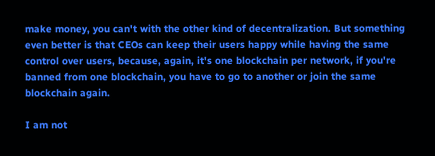make money, you can't with the other kind of decentralization. But something even better is that CEOs can keep their users happy while having the same control over users, because, again, it's one blockchain per network, if you're banned from one blockchain, you have to go to another or join the same blockchain again.

I am not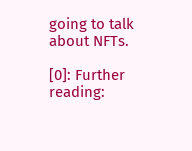going to talk about NFTs.

[0]: Further reading: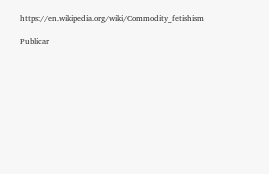https://en.wikipedia.org/wiki/Commodity_fetishism

Publicar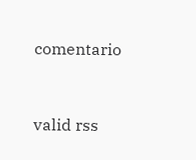comentario


valid rss